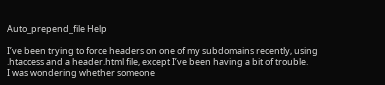Auto_prepend_file Help

I’ve been trying to force headers on one of my subdomains recently, using .htaccess and a header.html file, except I’ve been having a bit of trouble.
I was wondering whether someone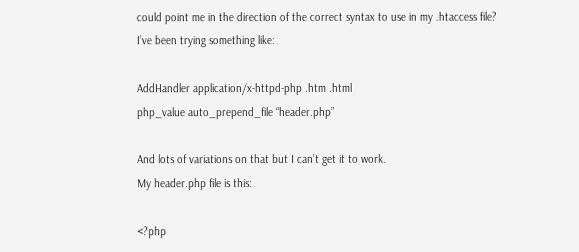could point me in the direction of the correct syntax to use in my .htaccess file?
I’ve been trying something like:

AddHandler application/x-httpd-php .htm .html
php_value auto_prepend_file “header.php”

And lots of variations on that but I can’t get it to work.
My header.php file is this:

<?php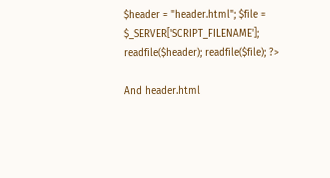$header = "header.html"; $file = $_SERVER['SCRIPT_FILENAME']; readfile($header); readfile($file); ?>

And header.html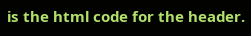is the html code for the header.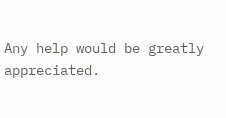Any help would be greatly appreciated.